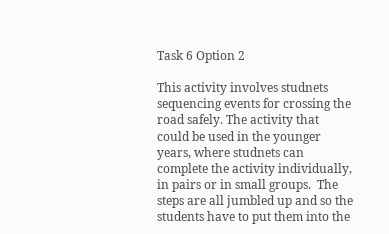Task 6 Option 2

This activity involves studnets sequencing events for crossing the road safely. The activity that could be used in the younger years, where studnets can complete the activity individually, in pairs or in small groups.  The  steps are all jumbled up and so the students have to put them into the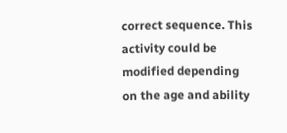correct sequence. This activity could be modified depending on the age and ability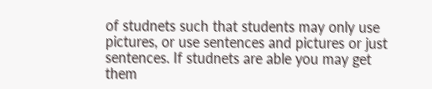of studnets such that students may only use pictures, or use sentences and pictures or just sentences. If studnets are able you may get them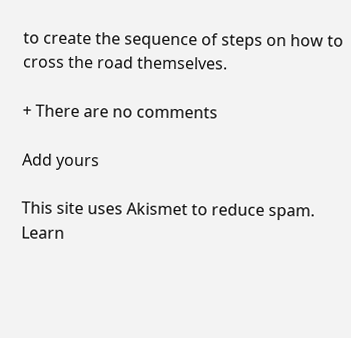to create the sequence of steps on how to cross the road themselves.

+ There are no comments

Add yours

This site uses Akismet to reduce spam. Learn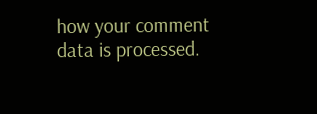how your comment data is processed.